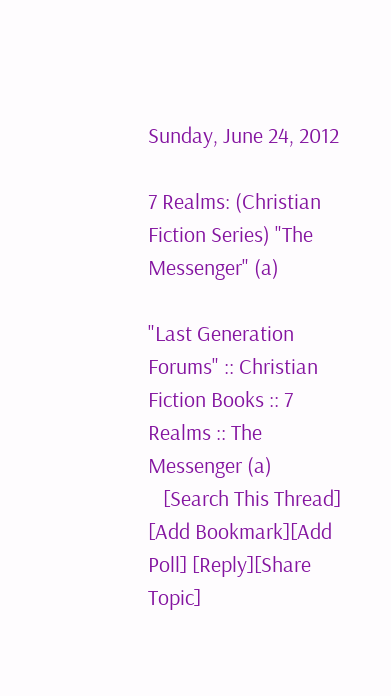Sunday, June 24, 2012

7 Realms: (Christian Fiction Series) "The Messenger" (a)

"Last Generation Forums" :: Christian Fiction Books :: 7 Realms :: The Messenger (a)
   [Search This Thread] [Add Bookmark][Add Poll] [Reply][Share Topic]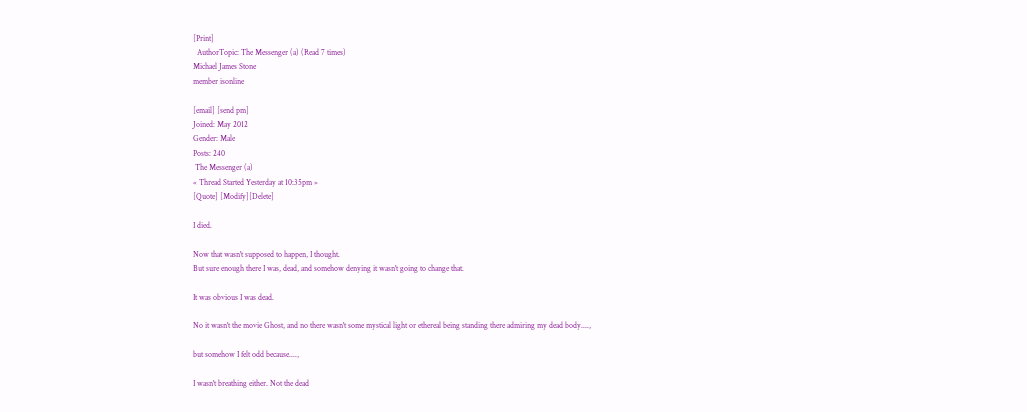[Print]
  AuthorTopic: The Messenger (a) (Read 7 times)
Michael James Stone
member isonline

[email] [send pm]
Joined: May 2012
Gender: Male
Posts: 240
 The Messenger (a)
« Thread Started Yesterday at 10:35pm »
[Quote] [Modify][Delete]

I died.

Now that wasn't supposed to happen, I thought.
But sure enough there I was, dead, and somehow denying it wasn't going to change that.

It was obvious I was dead.

No it wasn't the movie Ghost, and no there wasn't some mystical light or ethereal being standing there admiring my dead body....,

but somehow I felt odd because....,

I wasn't breathing either. Not the dead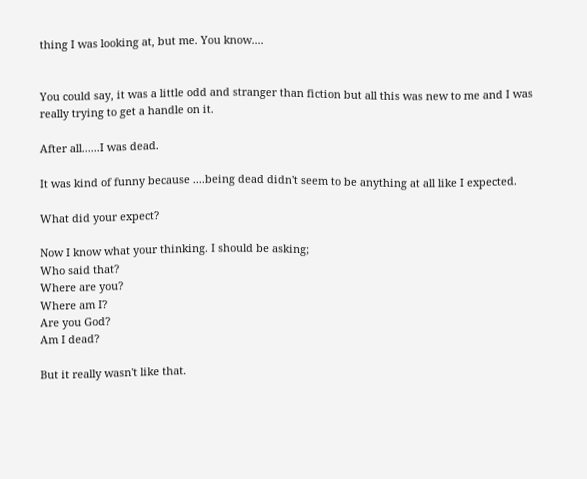thing I was looking at, but me. You know....


You could say, it was a little odd and stranger than fiction but all this was new to me and I was really trying to get a handle on it.

After all......I was dead.

It was kind of funny because ....being dead didn't seem to be anything at all like I expected.

What did your expect?

Now I know what your thinking. I should be asking;
Who said that?
Where are you?
Where am I?
Are you God?
Am I dead?

But it really wasn't like that.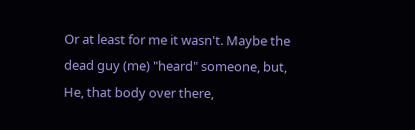Or at least for me it wasn't. Maybe the dead guy (me) "heard" someone, but, He, that body over there,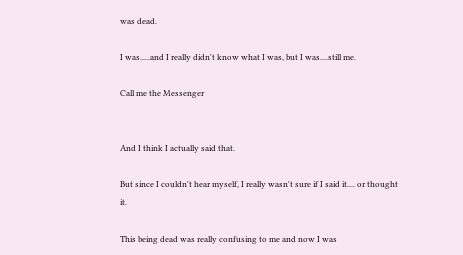was dead.

I was.....and I really didn't know what I was, but I was....still me.

Call me the Messenger


And I think I actually said that.

But since I couldn't hear myself, I really wasn't sure if I said it.... or thought it.

This being dead was really confusing to me and now I was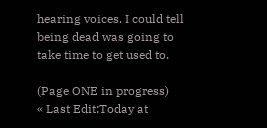hearing voices. I could tell being dead was going to take time to get used to.

(Page ONE in progress)
« Last Edit:Today at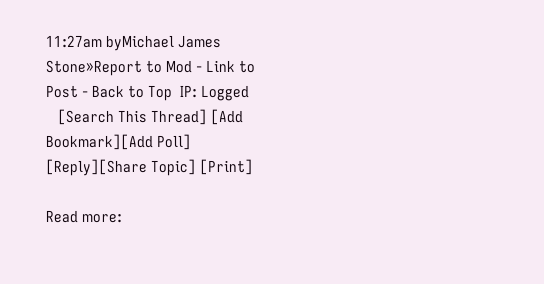11:27am byMichael James Stone»Report to Mod - Link to Post - Back to Top  IP: Logged
   [Search This Thread] [Add Bookmark][Add Poll] [Reply][Share Topic] [Print]

Read more: